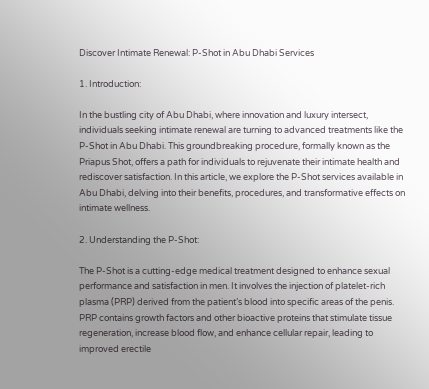Discover Intimate Renewal: P-Shot in Abu Dhabi Services

1. Introduction:

In the bustling city of Abu Dhabi, where innovation and luxury intersect, individuals seeking intimate renewal are turning to advanced treatments like the P-Shot in Abu Dhabi. This groundbreaking procedure, formally known as the Priapus Shot, offers a path for individuals to rejuvenate their intimate health and rediscover satisfaction. In this article, we explore the P-Shot services available in Abu Dhabi, delving into their benefits, procedures, and transformative effects on intimate wellness.

2. Understanding the P-Shot:

The P-Shot is a cutting-edge medical treatment designed to enhance sexual performance and satisfaction in men. It involves the injection of platelet-rich plasma (PRP) derived from the patient’s blood into specific areas of the penis. PRP contains growth factors and other bioactive proteins that stimulate tissue regeneration, increase blood flow, and enhance cellular repair, leading to improved erectile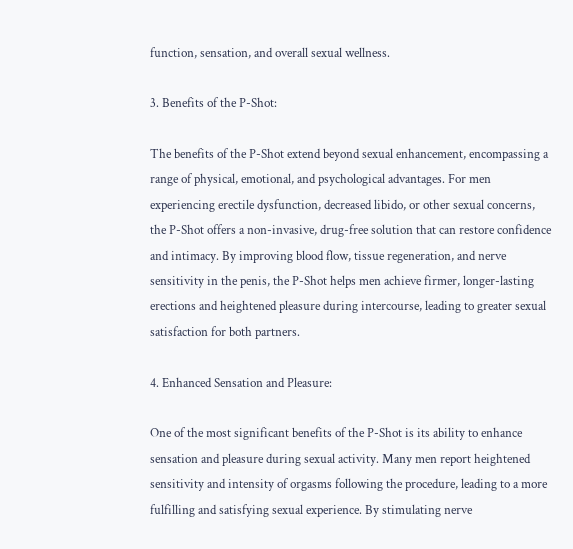function, sensation, and overall sexual wellness.

3. Benefits of the P-Shot:

The benefits of the P-Shot extend beyond sexual enhancement, encompassing a range of physical, emotional, and psychological advantages. For men experiencing erectile dysfunction, decreased libido, or other sexual concerns, the P-Shot offers a non-invasive, drug-free solution that can restore confidence and intimacy. By improving blood flow, tissue regeneration, and nerve sensitivity in the penis, the P-Shot helps men achieve firmer, longer-lasting erections and heightened pleasure during intercourse, leading to greater sexual satisfaction for both partners.

4. Enhanced Sensation and Pleasure:

One of the most significant benefits of the P-Shot is its ability to enhance sensation and pleasure during sexual activity. Many men report heightened sensitivity and intensity of orgasms following the procedure, leading to a more fulfilling and satisfying sexual experience. By stimulating nerve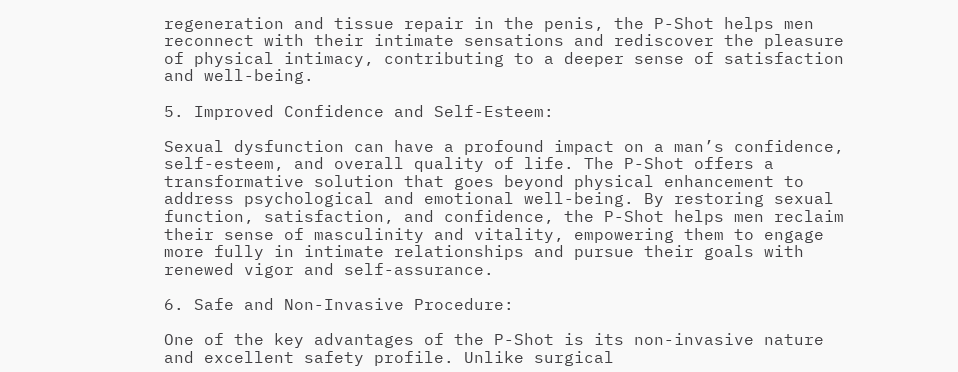regeneration and tissue repair in the penis, the P-Shot helps men reconnect with their intimate sensations and rediscover the pleasure of physical intimacy, contributing to a deeper sense of satisfaction and well-being.

5. Improved Confidence and Self-Esteem:

Sexual dysfunction can have a profound impact on a man’s confidence, self-esteem, and overall quality of life. The P-Shot offers a transformative solution that goes beyond physical enhancement to address psychological and emotional well-being. By restoring sexual function, satisfaction, and confidence, the P-Shot helps men reclaim their sense of masculinity and vitality, empowering them to engage more fully in intimate relationships and pursue their goals with renewed vigor and self-assurance.

6. Safe and Non-Invasive Procedure:

One of the key advantages of the P-Shot is its non-invasive nature and excellent safety profile. Unlike surgical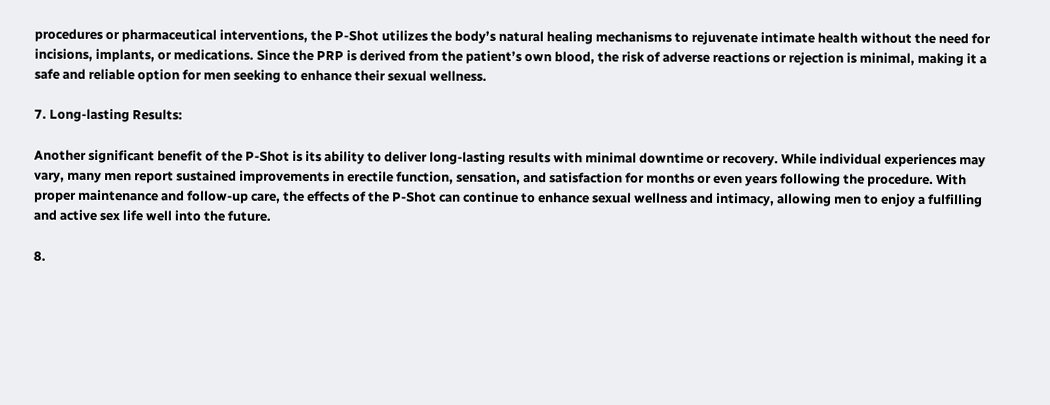procedures or pharmaceutical interventions, the P-Shot utilizes the body’s natural healing mechanisms to rejuvenate intimate health without the need for incisions, implants, or medications. Since the PRP is derived from the patient’s own blood, the risk of adverse reactions or rejection is minimal, making it a safe and reliable option for men seeking to enhance their sexual wellness.

7. Long-lasting Results:

Another significant benefit of the P-Shot is its ability to deliver long-lasting results with minimal downtime or recovery. While individual experiences may vary, many men report sustained improvements in erectile function, sensation, and satisfaction for months or even years following the procedure. With proper maintenance and follow-up care, the effects of the P-Shot can continue to enhance sexual wellness and intimacy, allowing men to enjoy a fulfilling and active sex life well into the future.

8.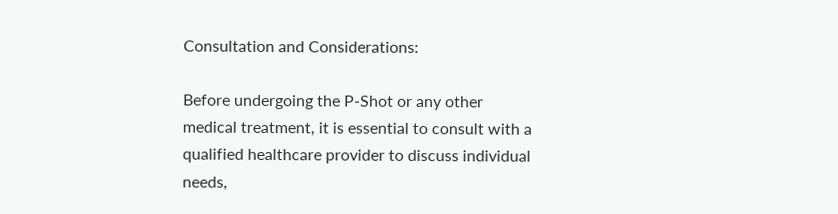Consultation and Considerations:

Before undergoing the P-Shot or any other medical treatment, it is essential to consult with a qualified healthcare provider to discuss individual needs,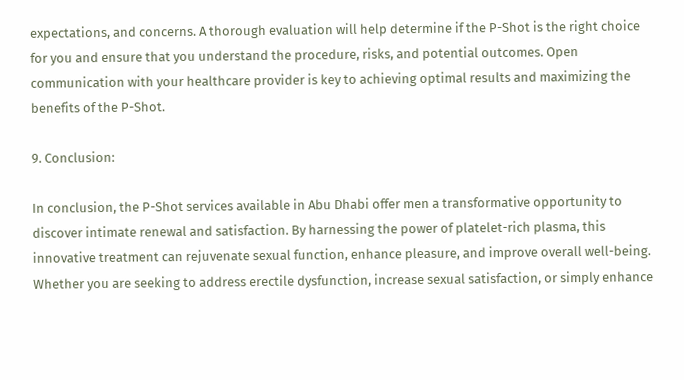expectations, and concerns. A thorough evaluation will help determine if the P-Shot is the right choice for you and ensure that you understand the procedure, risks, and potential outcomes. Open communication with your healthcare provider is key to achieving optimal results and maximizing the benefits of the P-Shot.

9. Conclusion:

In conclusion, the P-Shot services available in Abu Dhabi offer men a transformative opportunity to discover intimate renewal and satisfaction. By harnessing the power of platelet-rich plasma, this innovative treatment can rejuvenate sexual function, enhance pleasure, and improve overall well-being. Whether you are seeking to address erectile dysfunction, increase sexual satisfaction, or simply enhance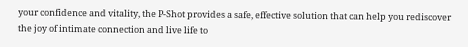your confidence and vitality, the P-Shot provides a safe, effective solution that can help you rediscover the joy of intimate connection and live life to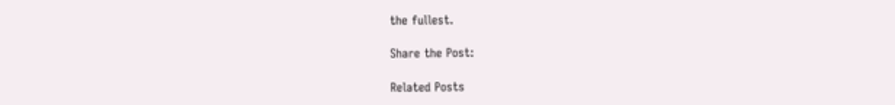the fullest.

Share the Post:

Related Posts